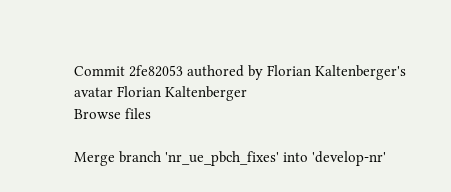Commit 2fe82053 authored by Florian Kaltenberger's avatar Florian Kaltenberger
Browse files

Merge branch 'nr_ue_pbch_fixes' into 'develop-nr'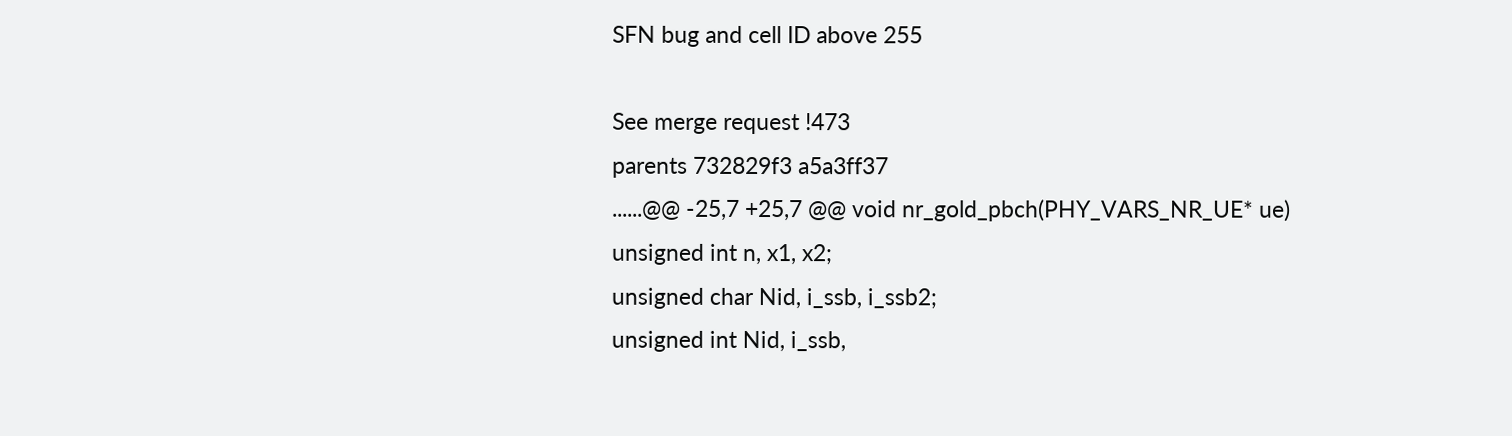SFN bug and cell ID above 255

See merge request !473
parents 732829f3 a5a3ff37
......@@ -25,7 +25,7 @@ void nr_gold_pbch(PHY_VARS_NR_UE* ue)
unsigned int n, x1, x2;
unsigned char Nid, i_ssb, i_ssb2;
unsigned int Nid, i_ssb,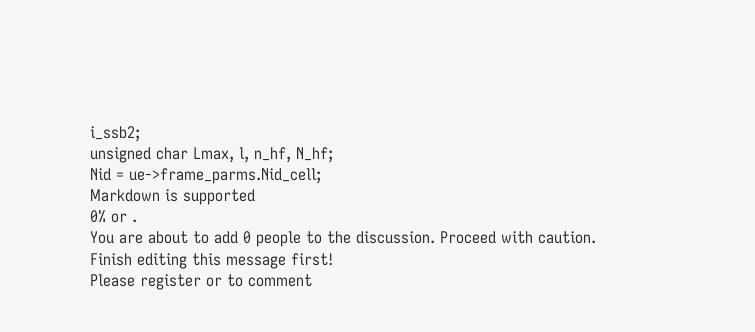i_ssb2;
unsigned char Lmax, l, n_hf, N_hf;
Nid = ue->frame_parms.Nid_cell;
Markdown is supported
0% or .
You are about to add 0 people to the discussion. Proceed with caution.
Finish editing this message first!
Please register or to comment